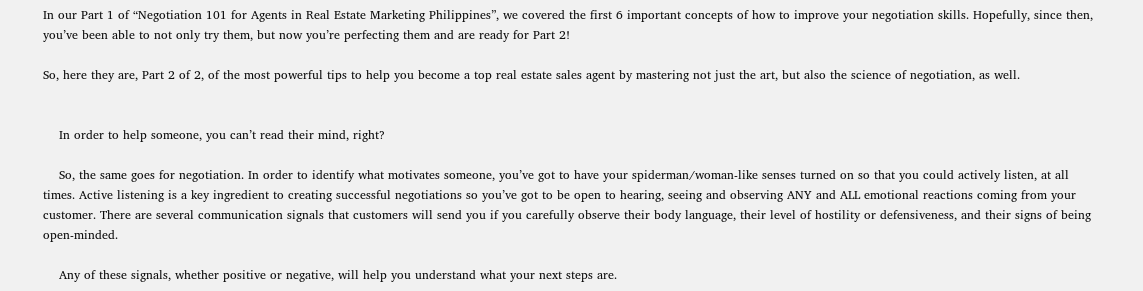In our Part 1 of “Negotiation 101 for Agents in Real Estate Marketing Philippines”, we covered the first 6 important concepts of how to improve your negotiation skills. Hopefully, since then, you’ve been able to not only try them, but now you’re perfecting them and are ready for Part 2!

So, here they are, Part 2 of 2, of the most powerful tips to help you become a top real estate sales agent by mastering not just the art, but also the science of negotiation, as well.


    In order to help someone, you can’t read their mind, right?

    So, the same goes for negotiation. In order to identify what motivates someone, you’ve got to have your spiderman/woman-like senses turned on so that you could actively listen, at all times. Active listening is a key ingredient to creating successful negotiations so you’ve got to be open to hearing, seeing and observing ANY and ALL emotional reactions coming from your customer. There are several communication signals that customers will send you if you carefully observe their body language, their level of hostility or defensiveness, and their signs of being open-minded.

    Any of these signals, whether positive or negative, will help you understand what your next steps are.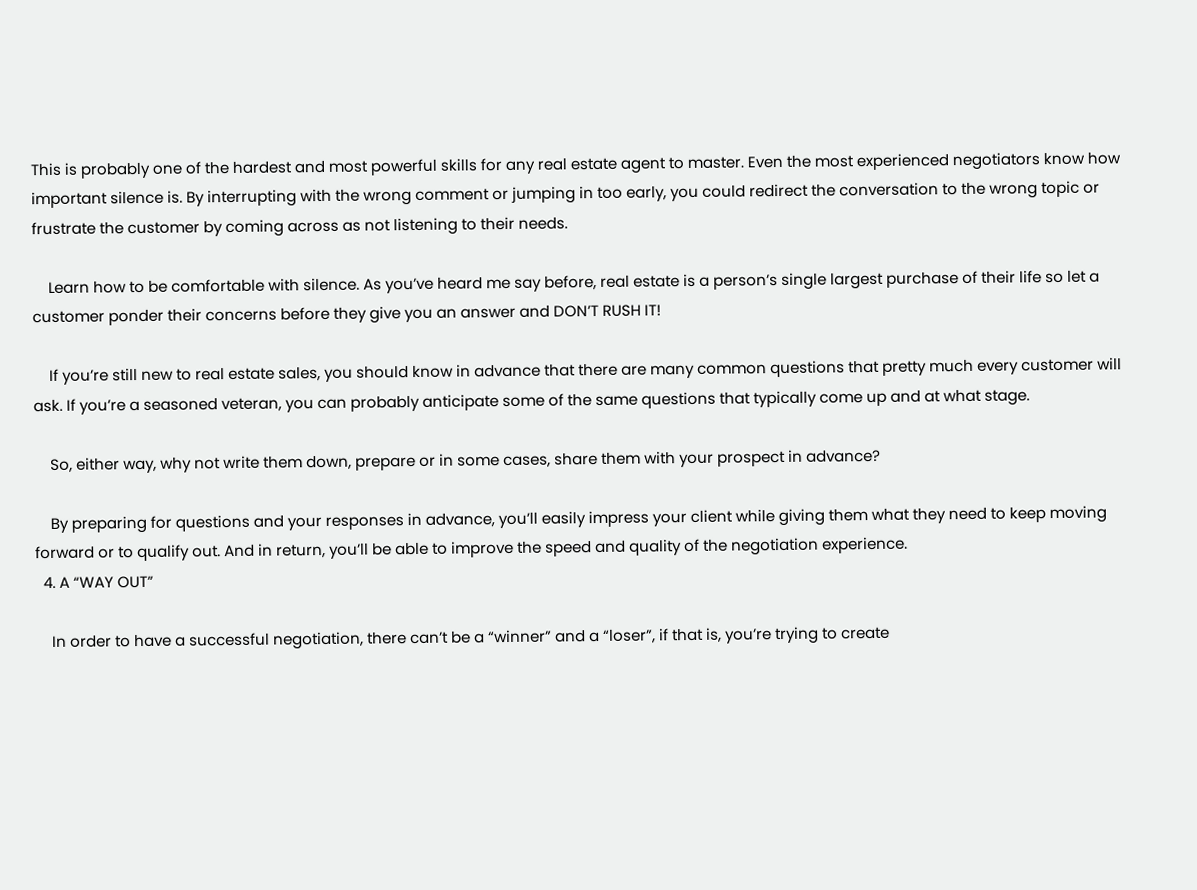This is probably one of the hardest and most powerful skills for any real estate agent to master. Even the most experienced negotiators know how important silence is. By interrupting with the wrong comment or jumping in too early, you could redirect the conversation to the wrong topic or frustrate the customer by coming across as not listening to their needs.

    Learn how to be comfortable with silence. As you’ve heard me say before, real estate is a person’s single largest purchase of their life so let a customer ponder their concerns before they give you an answer and DON’T RUSH IT!

    If you’re still new to real estate sales, you should know in advance that there are many common questions that pretty much every customer will ask. If you’re a seasoned veteran, you can probably anticipate some of the same questions that typically come up and at what stage.

    So, either way, why not write them down, prepare or in some cases, share them with your prospect in advance?

    By preparing for questions and your responses in advance, you’ll easily impress your client while giving them what they need to keep moving forward or to qualify out. And in return, you’ll be able to improve the speed and quality of the negotiation experience.
  4. A “WAY OUT”

    In order to have a successful negotiation, there can’t be a “winner” and a “loser”, if that is, you’re trying to create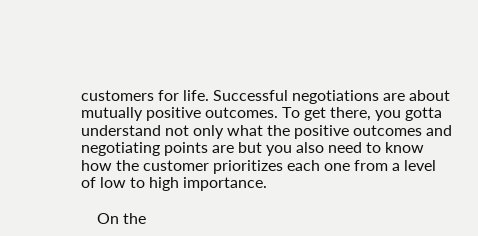customers for life. Successful negotiations are about mutually positive outcomes. To get there, you gotta understand not only what the positive outcomes and negotiating points are but you also need to know how the customer prioritizes each one from a level of low to high importance.

    On the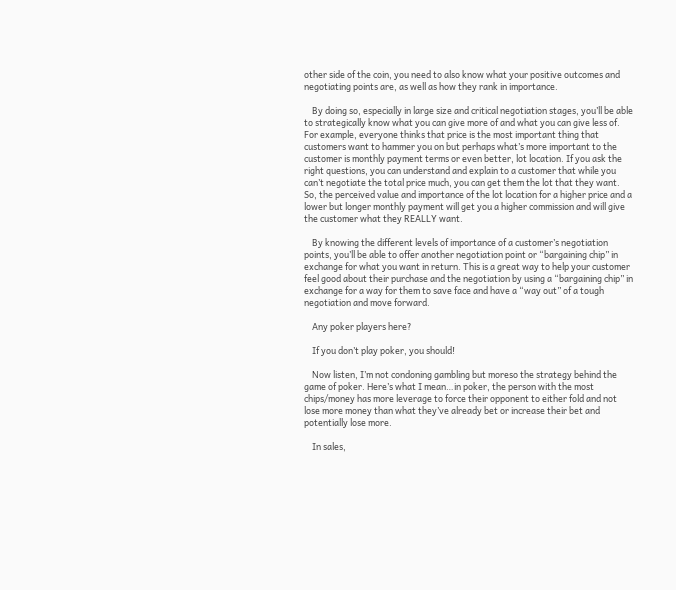other side of the coin, you need to also know what your positive outcomes and negotiating points are, as well as how they rank in importance.

    By doing so, especially in large size and critical negotiation stages, you’ll be able to strategically know what you can give more of and what you can give less of. For example, everyone thinks that price is the most important thing that customers want to hammer you on but perhaps what’s more important to the customer is monthly payment terms or even better, lot location. If you ask the right questions, you can understand and explain to a customer that while you can’t negotiate the total price much, you can get them the lot that they want. So, the perceived value and importance of the lot location for a higher price and a lower but longer monthly payment will get you a higher commission and will give the customer what they REALLY want.

    By knowing the different levels of importance of a customer’s negotiation points, you’ll be able to offer another negotiation point or “bargaining chip” in exchange for what you want in return. This is a great way to help your customer feel good about their purchase and the negotiation by using a “bargaining chip” in exchange for a way for them to save face and have a “way out” of a tough negotiation and move forward.

    Any poker players here?

    If you don’t play poker, you should!

    Now listen, I’m not condoning gambling but moreso the strategy behind the game of poker. Here’s what I mean…in poker, the person with the most chips/money has more leverage to force their opponent to either fold and not lose more money than what they’ve already bet or increase their bet and potentially lose more.

    In sales,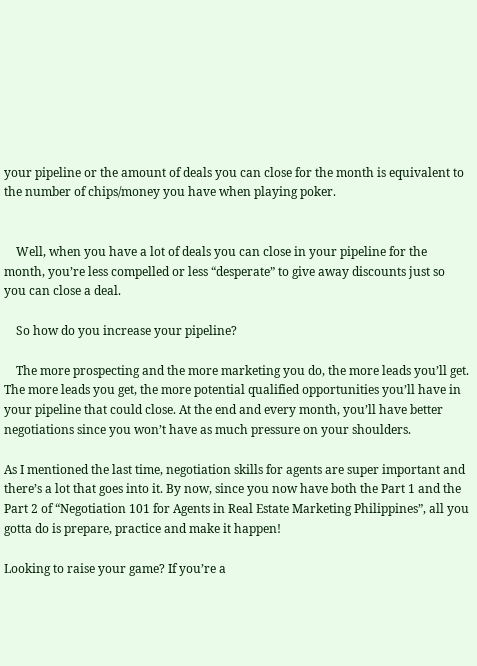your pipeline or the amount of deals you can close for the month is equivalent to the number of chips/money you have when playing poker.


    Well, when you have a lot of deals you can close in your pipeline for the month, you’re less compelled or less “desperate” to give away discounts just so you can close a deal.

    So how do you increase your pipeline?

    The more prospecting and the more marketing you do, the more leads you’ll get. The more leads you get, the more potential qualified opportunities you’ll have in your pipeline that could close. At the end and every month, you’ll have better negotiations since you won’t have as much pressure on your shoulders.

As I mentioned the last time, negotiation skills for agents are super important and there’s a lot that goes into it. By now, since you now have both the Part 1 and the Part 2 of “Negotiation 101 for Agents in Real Estate Marketing Philippines”, all you gotta do is prepare, practice and make it happen!

Looking to raise your game? If you’re a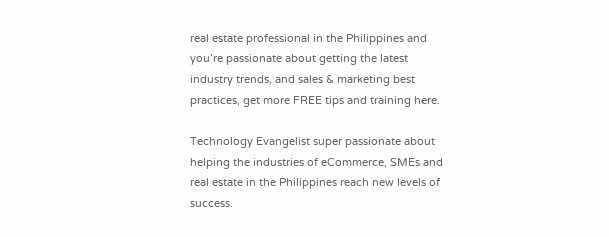real estate professional in the Philippines and you’re passionate about getting the latest industry trends, and sales & marketing best practices, get more FREE tips and training here.

Technology Evangelist super passionate about helping the industries of eCommerce, SMEs and real estate in the Philippines reach new levels of success.